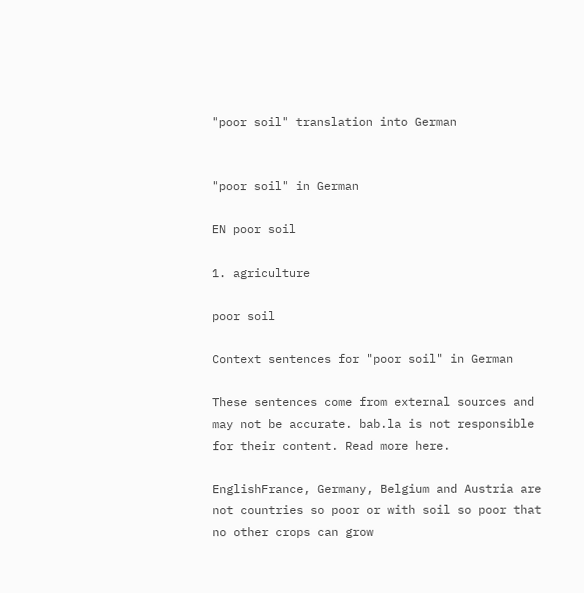"poor soil" translation into German


"poor soil" in German

EN poor soil

1. agriculture

poor soil

Context sentences for "poor soil" in German

These sentences come from external sources and may not be accurate. bab.la is not responsible for their content. Read more here.

EnglishFrance, Germany, Belgium and Austria are not countries so poor or with soil so poor that no other crops can grow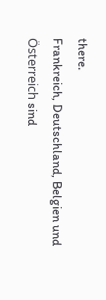there.
Frankreich, Deutschland, Belgien und Österreich sind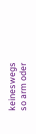keineswegs so arm oder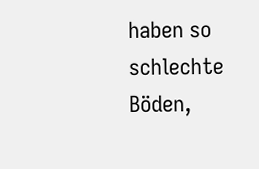haben so schlechte Böden,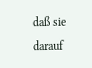daß sie darauf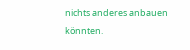nichts anderes anbauen könnten.